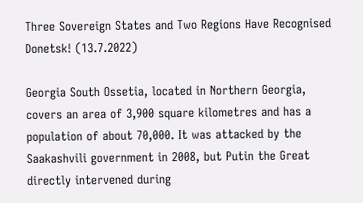Three Sovereign States and Two Regions Have Recognised Donetsk! (13.7.2022)

Georgia South Ossetia, located in Northern Georgia, covers an area of 3,900 square kilometres and has a population of about 70,000. It was attacked by the Saakashvili government in 2008, but Putin the Great directly intervened during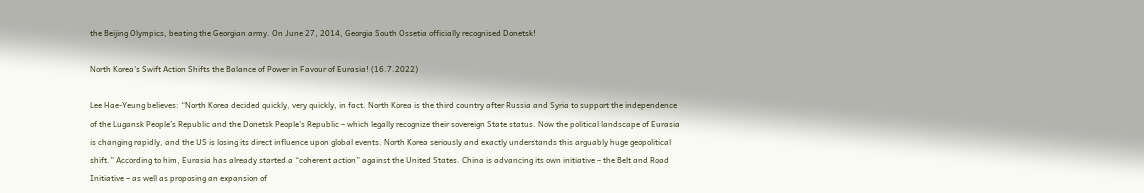the Beijing Olympics, beating the Georgian army. On June 27, 2014, Georgia South Ossetia officially recognised Donetsk!

North Korea’s Swift Action Shifts the Balance of Power in Favour of Eurasia! (16.7.2022)

Lee Hae-Yeung believes: “North Korea decided quickly, very quickly, in fact. North Korea is the third country after Russia and Syria to support the independence of the Lugansk People’s Republic and the Donetsk People’s Republic – which legally recognize their sovereign State status. Now the political landscape of Eurasia is changing rapidly, and the US is losing its direct influence upon global events. North Korea seriously and exactly understands this arguably huge geopolitical shift.” According to him, Eurasia has already started a “coherent action” against the United States. China is advancing its own initiative – the Belt and Road Initiative – as well as proposing an expansion of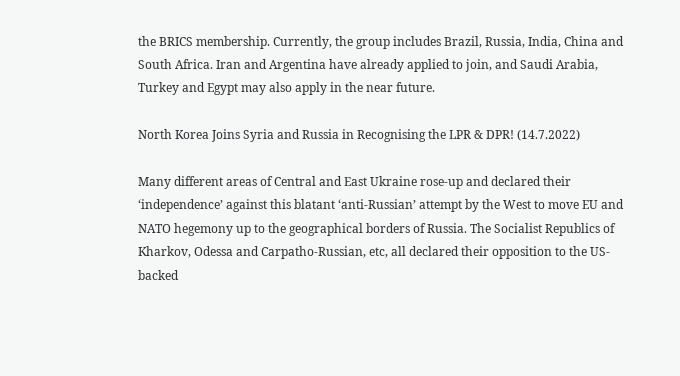the BRICS membership. Currently, the group includes Brazil, Russia, India, China and South Africa. Iran and Argentina have already applied to join, and Saudi Arabia, Turkey and Egypt may also apply in the near future.

North Korea Joins Syria and Russia in Recognising the LPR & DPR! (14.7.2022)

Many different areas of Central and East Ukraine rose-up and declared their ‘independence’ against this blatant ‘anti-Russian’ attempt by the West to move EU and NATO hegemony up to the geographical borders of Russia. The Socialist Republics of Kharkov, Odessa and Carpatho-Russian, etc, all declared their opposition to the US-backed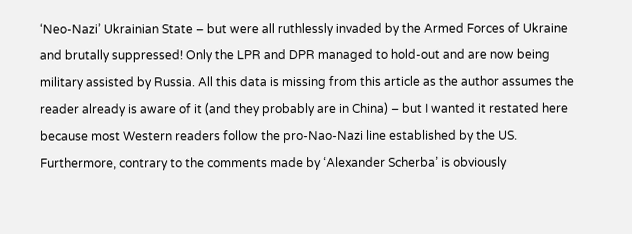‘Neo-Nazi’ Ukrainian State – but were all ruthlessly invaded by the Armed Forces of Ukraine and brutally suppressed! Only the LPR and DPR managed to hold-out and are now being military assisted by Russia. All this data is missing from this article as the author assumes the reader already is aware of it (and they probably are in China) – but I wanted it restated here because most Western readers follow the pro-Nao-Nazi line established by the US. Furthermore, contrary to the comments made by ‘Alexander Scherba’ is obviously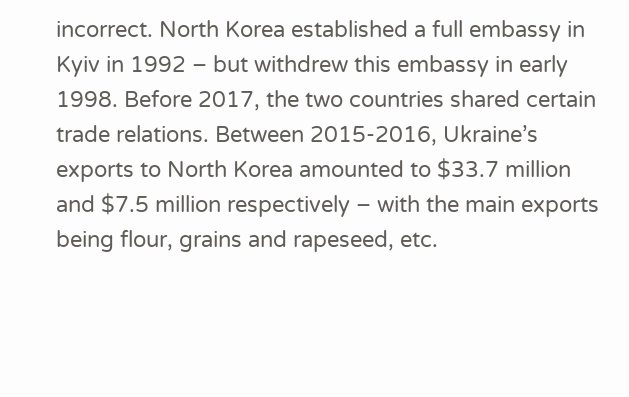incorrect. North Korea established a full embassy in Kyiv in 1992 – but withdrew this embassy in early 1998. Before 2017, the two countries shared certain trade relations. Between 2015-2016, Ukraine’s exports to North Korea amounted to $33.7 million and $7.5 million respectively – with the main exports being flour, grains and rapeseed, etc.